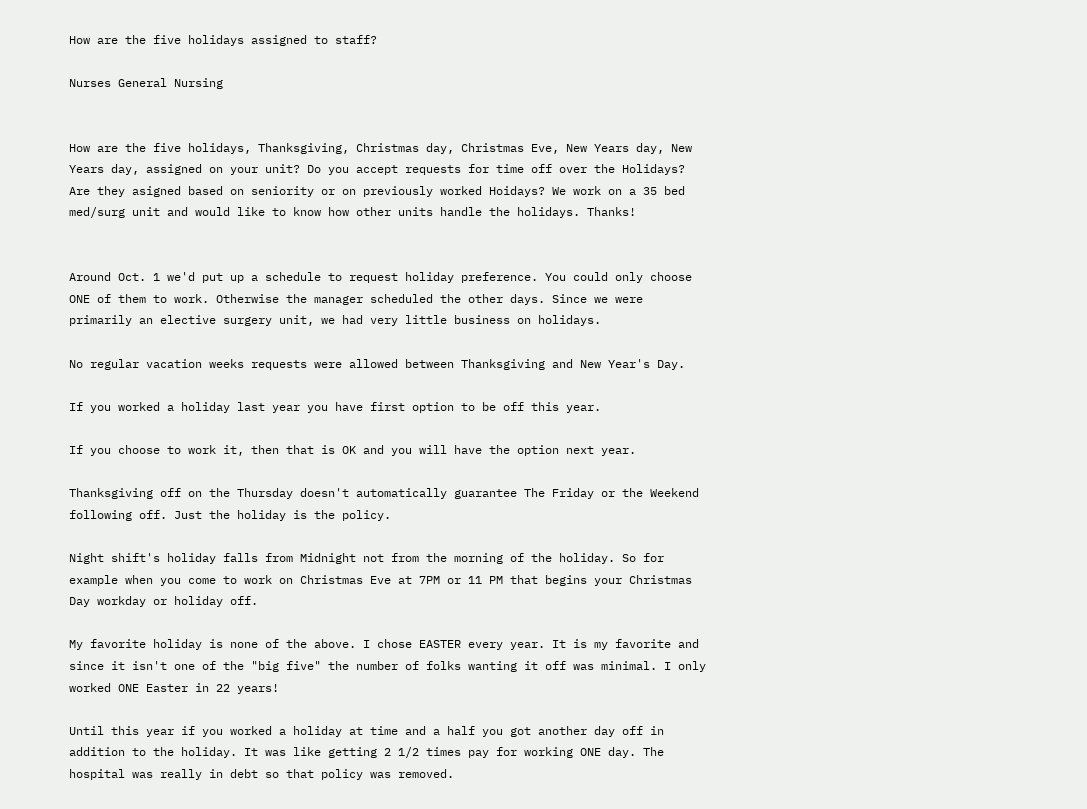How are the five holidays assigned to staff?

Nurses General Nursing


How are the five holidays, Thanksgiving, Christmas day, Christmas Eve, New Years day, New Years day, assigned on your unit? Do you accept requests for time off over the Holidays? Are they asigned based on seniority or on previously worked Hoidays? We work on a 35 bed med/surg unit and would like to know how other units handle the holidays. Thanks!


Around Oct. 1 we'd put up a schedule to request holiday preference. You could only choose ONE of them to work. Otherwise the manager scheduled the other days. Since we were primarily an elective surgery unit, we had very little business on holidays.

No regular vacation weeks requests were allowed between Thanksgiving and New Year's Day.

If you worked a holiday last year you have first option to be off this year.

If you choose to work it, then that is OK and you will have the option next year.

Thanksgiving off on the Thursday doesn't automatically guarantee The Friday or the Weekend following off. Just the holiday is the policy.

Night shift's holiday falls from Midnight not from the morning of the holiday. So for example when you come to work on Christmas Eve at 7PM or 11 PM that begins your Christmas Day workday or holiday off.

My favorite holiday is none of the above. I chose EASTER every year. It is my favorite and since it isn't one of the "big five" the number of folks wanting it off was minimal. I only worked ONE Easter in 22 years!

Until this year if you worked a holiday at time and a half you got another day off in addition to the holiday. It was like getting 2 1/2 times pay for working ONE day. The hospital was really in debt so that policy was removed.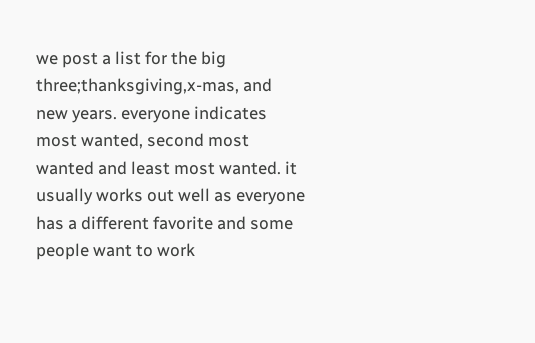we post a list for the big three;thanksgiving,x-mas, and new years. everyone indicates most wanted, second most wanted and least most wanted. it usually works out well as everyone has a different favorite and some people want to work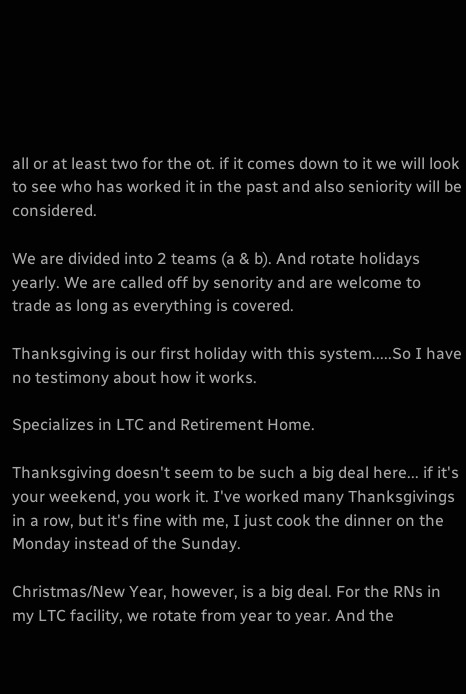all or at least two for the ot. if it comes down to it we will look to see who has worked it in the past and also seniority will be considered.

We are divided into 2 teams (a & b). And rotate holidays yearly. We are called off by senority and are welcome to trade as long as everything is covered.

Thanksgiving is our first holiday with this system.....So I have no testimony about how it works.

Specializes in LTC and Retirement Home.

Thanksgiving doesn't seem to be such a big deal here... if it's your weekend, you work it. I've worked many Thanksgivings in a row, but it's fine with me, I just cook the dinner on the Monday instead of the Sunday.

Christmas/New Year, however, is a big deal. For the RNs in my LTC facility, we rotate from year to year. And the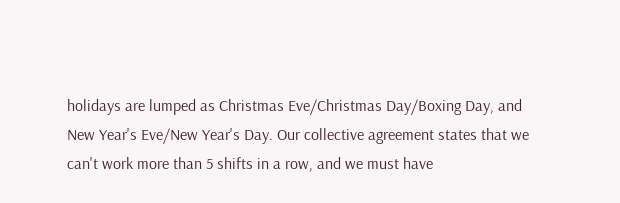holidays are lumped as Christmas Eve/Christmas Day/Boxing Day, and New Year's Eve/New Year's Day. Our collective agreement states that we can't work more than 5 shifts in a row, and we must have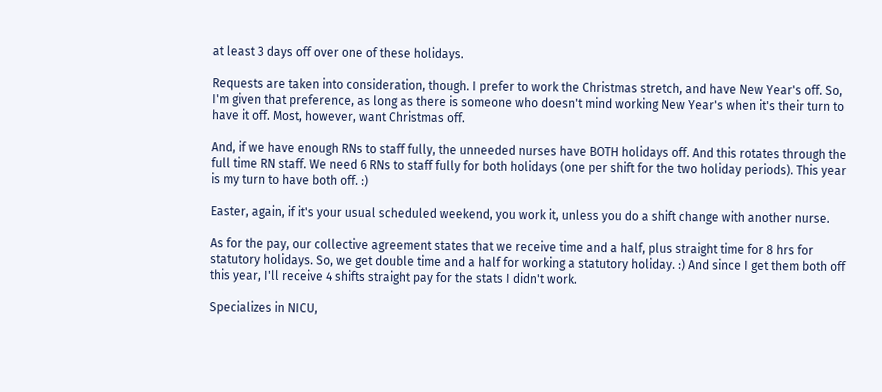at least 3 days off over one of these holidays.

Requests are taken into consideration, though. I prefer to work the Christmas stretch, and have New Year's off. So, I'm given that preference, as long as there is someone who doesn't mind working New Year's when it's their turn to have it off. Most, however, want Christmas off.

And, if we have enough RNs to staff fully, the unneeded nurses have BOTH holidays off. And this rotates through the full time RN staff. We need 6 RNs to staff fully for both holidays (one per shift for the two holiday periods). This year is my turn to have both off. :)

Easter, again, if it's your usual scheduled weekend, you work it, unless you do a shift change with another nurse.

As for the pay, our collective agreement states that we receive time and a half, plus straight time for 8 hrs for statutory holidays. So, we get double time and a half for working a statutory holiday. :) And since I get them both off this year, I'll receive 4 shifts straight pay for the stats I didn't work.

Specializes in NICU,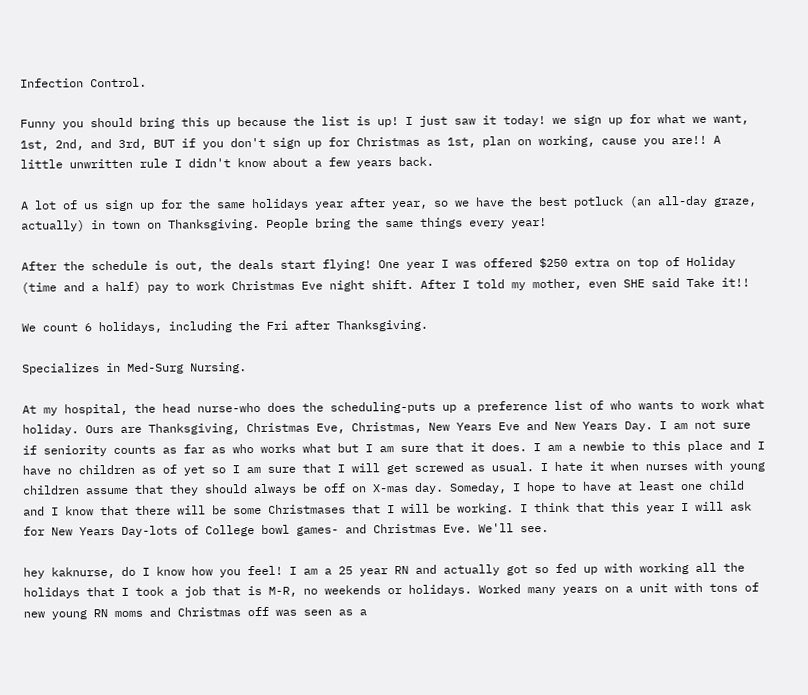Infection Control.

Funny you should bring this up because the list is up! I just saw it today! we sign up for what we want, 1st, 2nd, and 3rd, BUT if you don't sign up for Christmas as 1st, plan on working, cause you are!! A little unwritten rule I didn't know about a few years back.

A lot of us sign up for the same holidays year after year, so we have the best potluck (an all-day graze, actually) in town on Thanksgiving. People bring the same things every year!

After the schedule is out, the deals start flying! One year I was offered $250 extra on top of Holiday (time and a half) pay to work Christmas Eve night shift. After I told my mother, even SHE said Take it!!

We count 6 holidays, including the Fri after Thanksgiving.

Specializes in Med-Surg Nursing.

At my hospital, the head nurse-who does the scheduling-puts up a preference list of who wants to work what holiday. Ours are Thanksgiving, Christmas Eve, Christmas, New Years Eve and New Years Day. I am not sure if seniority counts as far as who works what but I am sure that it does. I am a newbie to this place and I have no children as of yet so I am sure that I will get screwed as usual. I hate it when nurses with young children assume that they should always be off on X-mas day. Someday, I hope to have at least one child and I know that there will be some Christmases that I will be working. I think that this year I will ask for New Years Day-lots of College bowl games- and Christmas Eve. We'll see.

hey kaknurse, do I know how you feel! I am a 25 year RN and actually got so fed up with working all the holidays that I took a job that is M-R, no weekends or holidays. Worked many years on a unit with tons of new young RN moms and Christmas off was seen as a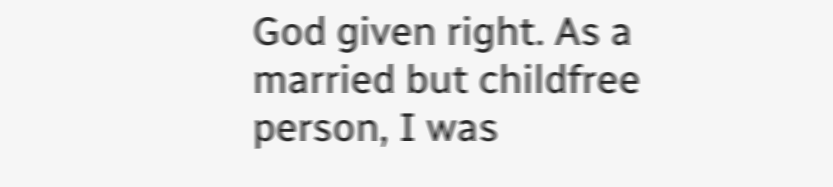God given right. As a married but childfree person, I was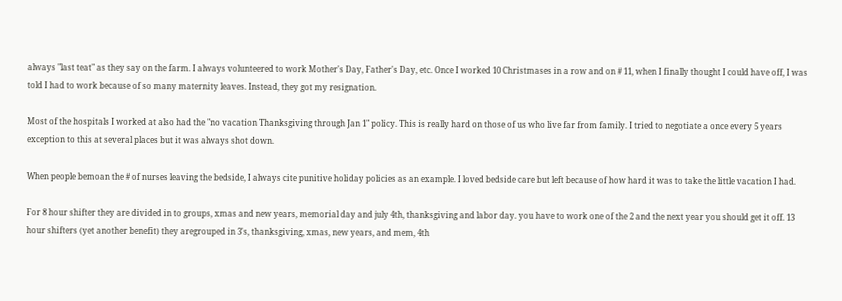always "last teat" as they say on the farm. I always volunteered to work Mother's Day, Father's Day, etc. Once I worked 10 Christmases in a row and on # 11, when I finally thought I could have off, I was told I had to work because of so many maternity leaves. Instead, they got my resignation.

Most of the hospitals I worked at also had the "no vacation Thanksgiving through Jan 1" policy. This is really hard on those of us who live far from family. I tried to negotiate a once every 5 years exception to this at several places but it was always shot down.

When people bemoan the # of nurses leaving the bedside, I always cite punitive holiday policies as an example. I loved bedside care but left because of how hard it was to take the little vacation I had.

For 8 hour shifter they are divided in to groups, xmas and new years, memorial day and july 4th, thanksgiving and labor day. you have to work one of the 2 and the next year you should get it off. 13 hour shifters (yet another benefit) they aregrouped in 3's, thanksgiving, xmas, new years, and mem, 4th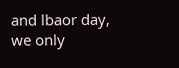and lbaor day, we only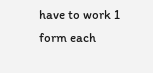have to work 1 form each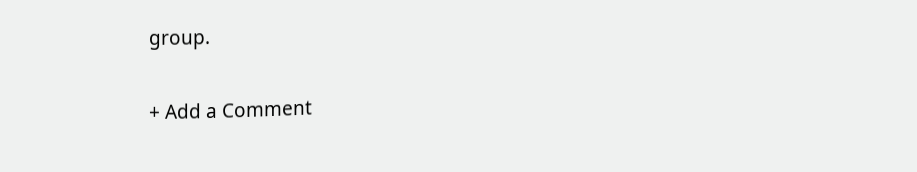group.

+ Add a Comment